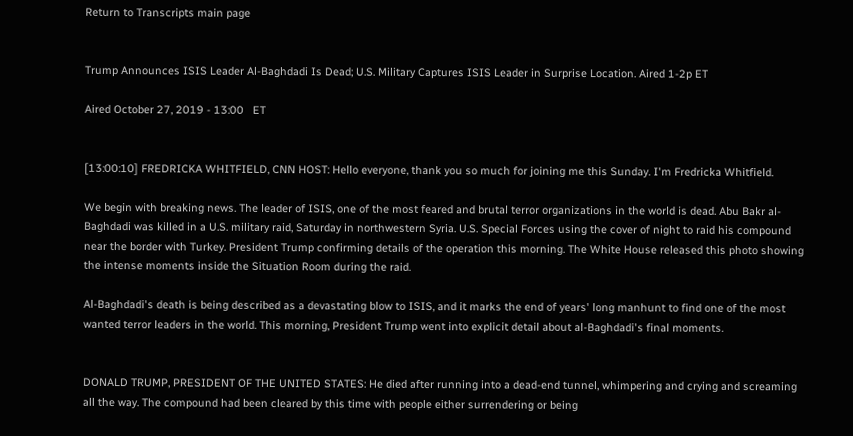Return to Transcripts main page


Trump Announces ISIS Leader Al-Baghdadi Is Dead; U.S. Military Captures ISIS Leader in Surprise Location. Aired 1-2p ET

Aired October 27, 2019 - 13:00   ET


[13:00:10] FREDRICKA WHITFIELD, CNN HOST: Hello everyone, thank you so much for joining me this Sunday. I'm Fredricka Whitfield.

We begin with breaking news. The leader of ISIS, one of the most feared and brutal terror organizations in the world is dead. Abu Bakr al-Baghdadi was killed in a U.S. military raid, Saturday in northwestern Syria. U.S. Special Forces using the cover of night to raid his compound near the border with Turkey. President Trump confirming details of the operation this morning. The White House released this photo showing the intense moments inside the Situation Room during the raid.

Al-Baghdadi's death is being described as a devastating blow to ISIS, and it marks the end of years' long manhunt to find one of the most wanted terror leaders in the world. This morning, President Trump went into explicit detail about al-Baghdadi's final moments.


DONALD TRUMP, PRESIDENT OF THE UNITED STATES: He died after running into a dead-end tunnel, whimpering and crying and screaming all the way. The compound had been cleared by this time with people either surrendering or being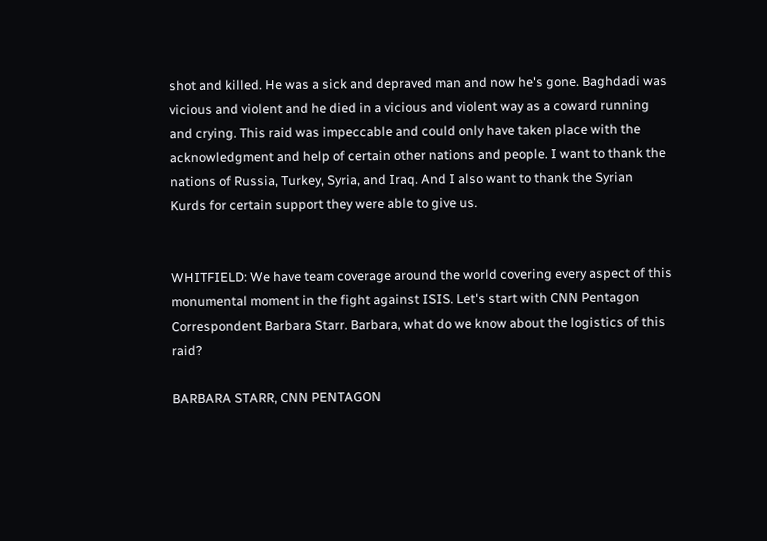shot and killed. He was a sick and depraved man and now he's gone. Baghdadi was vicious and violent and he died in a vicious and violent way as a coward running and crying. This raid was impeccable and could only have taken place with the acknowledgment and help of certain other nations and people. I want to thank the nations of Russia, Turkey, Syria, and Iraq. And I also want to thank the Syrian Kurds for certain support they were able to give us.


WHITFIELD: We have team coverage around the world covering every aspect of this monumental moment in the fight against ISIS. Let's start with CNN Pentagon Correspondent Barbara Starr. Barbara, what do we know about the logistics of this raid?

BARBARA STARR, CNN PENTAGON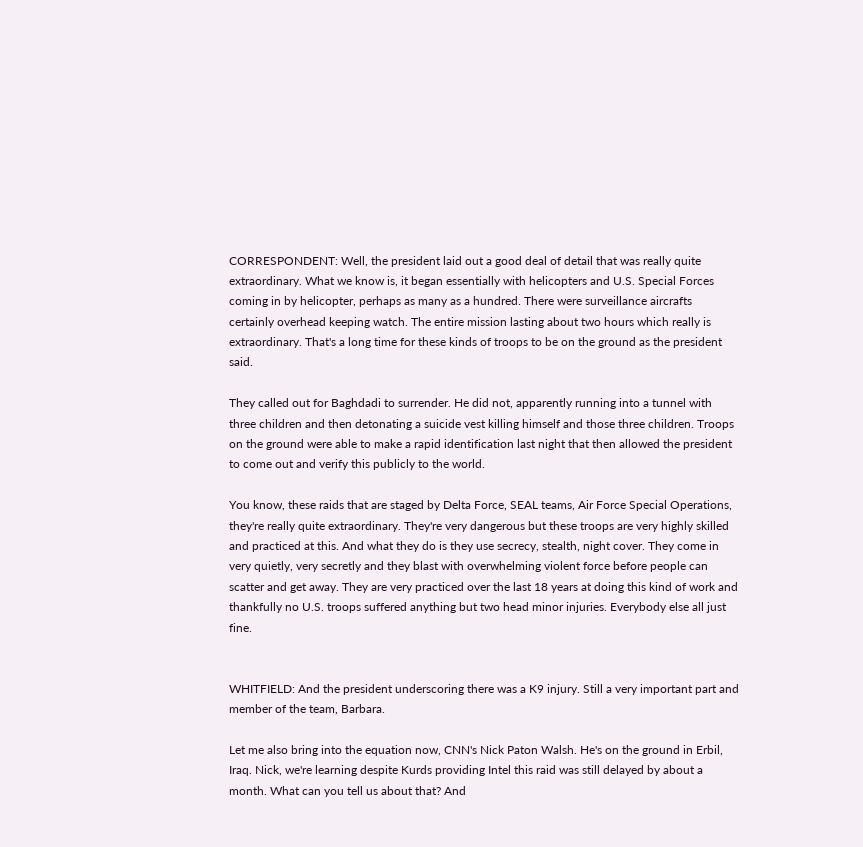CORRESPONDENT: Well, the president laid out a good deal of detail that was really quite extraordinary. What we know is, it began essentially with helicopters and U.S. Special Forces coming in by helicopter, perhaps as many as a hundred. There were surveillance aircrafts certainly overhead keeping watch. The entire mission lasting about two hours which really is extraordinary. That's a long time for these kinds of troops to be on the ground as the president said.

They called out for Baghdadi to surrender. He did not, apparently running into a tunnel with three children and then detonating a suicide vest killing himself and those three children. Troops on the ground were able to make a rapid identification last night that then allowed the president to come out and verify this publicly to the world.

You know, these raids that are staged by Delta Force, SEAL teams, Air Force Special Operations, they're really quite extraordinary. They're very dangerous but these troops are very highly skilled and practiced at this. And what they do is they use secrecy, stealth, night cover. They come in very quietly, very secretly and they blast with overwhelming violent force before people can scatter and get away. They are very practiced over the last 18 years at doing this kind of work and thankfully no U.S. troops suffered anything but two head minor injuries. Everybody else all just fine.


WHITFIELD: And the president underscoring there was a K9 injury. Still a very important part and member of the team, Barbara.

Let me also bring into the equation now, CNN's Nick Paton Walsh. He's on the ground in Erbil, Iraq. Nick, we're learning despite Kurds providing Intel this raid was still delayed by about a month. What can you tell us about that? And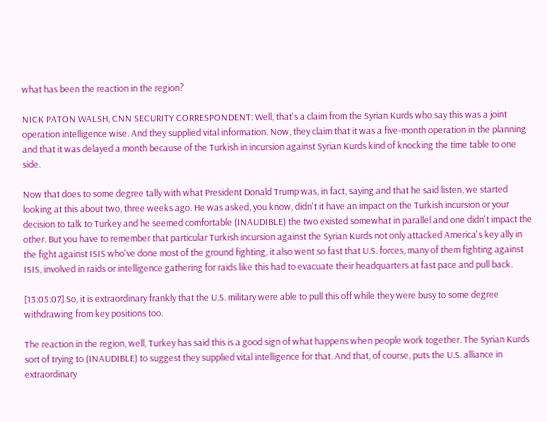what has been the reaction in the region?

NICK PATON WALSH, CNN SECURITY CORRESPONDENT: Well, that's a claim from the Syrian Kurds who say this was a joint operation intelligence wise. And they supplied vital information. Now, they claim that it was a five-month operation in the planning and that it was delayed a month because of the Turkish in incursion against Syrian Kurds kind of knocking the time table to one side.

Now that does to some degree tally with what President Donald Trump was, in fact, saying and that he said listen, we started looking at this about two, three weeks ago. He was asked, you know, didn't it have an impact on the Turkish incursion or your decision to talk to Turkey and he seemed comfortable (INAUDIBLE) the two existed somewhat in parallel and one didn't impact the other. But you have to remember that particular Turkish incursion against the Syrian Kurds not only attacked America's key ally in the fight against ISIS who've done most of the ground fighting, it also went so fast that U.S. forces, many of them fighting against ISIS, involved in raids or intelligence gathering for raids like this had to evacuate their headquarters at fast pace and pull back.

[13:05:07] So, it is extraordinary frankly that the U.S. military were able to pull this off while they were busy to some degree withdrawing from key positions too.

The reaction in the region, well, Turkey has said this is a good sign of what happens when people work together. The Syrian Kurds sort of trying to (INAUDIBLE) to suggest they supplied vital intelligence for that. And that, of course, puts the U.S. alliance in extraordinary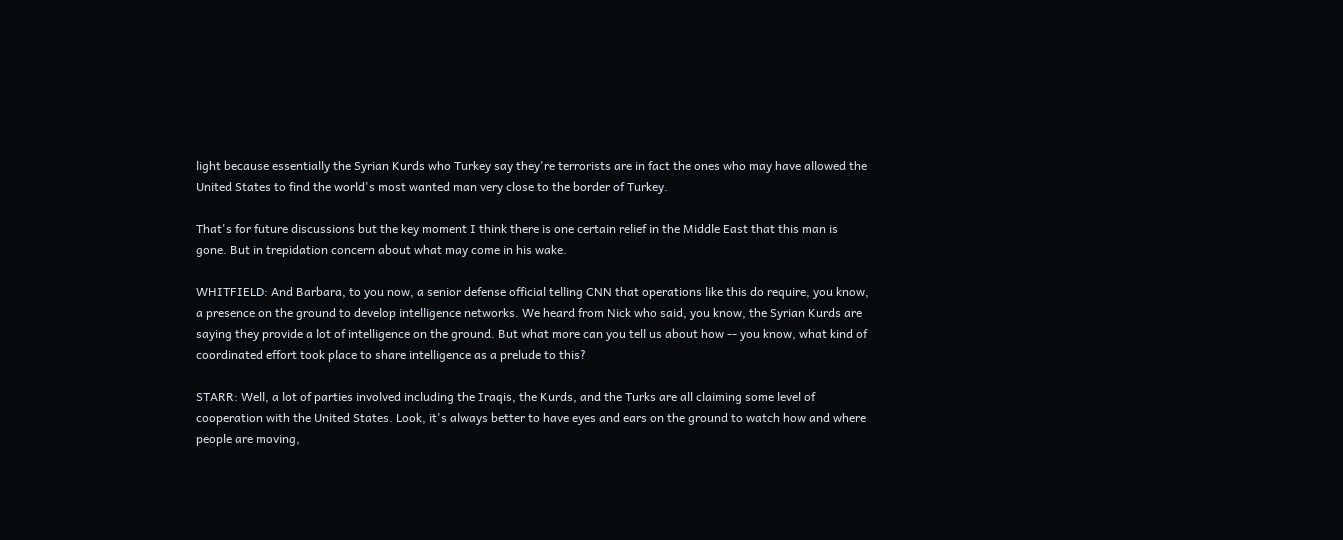light because essentially the Syrian Kurds who Turkey say they're terrorists are in fact the ones who may have allowed the United States to find the world's most wanted man very close to the border of Turkey.

That's for future discussions but the key moment I think there is one certain relief in the Middle East that this man is gone. But in trepidation concern about what may come in his wake.

WHITFIELD: And Barbara, to you now, a senior defense official telling CNN that operations like this do require, you know, a presence on the ground to develop intelligence networks. We heard from Nick who said, you know, the Syrian Kurds are saying they provide a lot of intelligence on the ground. But what more can you tell us about how -- you know, what kind of coordinated effort took place to share intelligence as a prelude to this?

STARR: Well, a lot of parties involved including the Iraqis, the Kurds, and the Turks are all claiming some level of cooperation with the United States. Look, it's always better to have eyes and ears on the ground to watch how and where people are moving,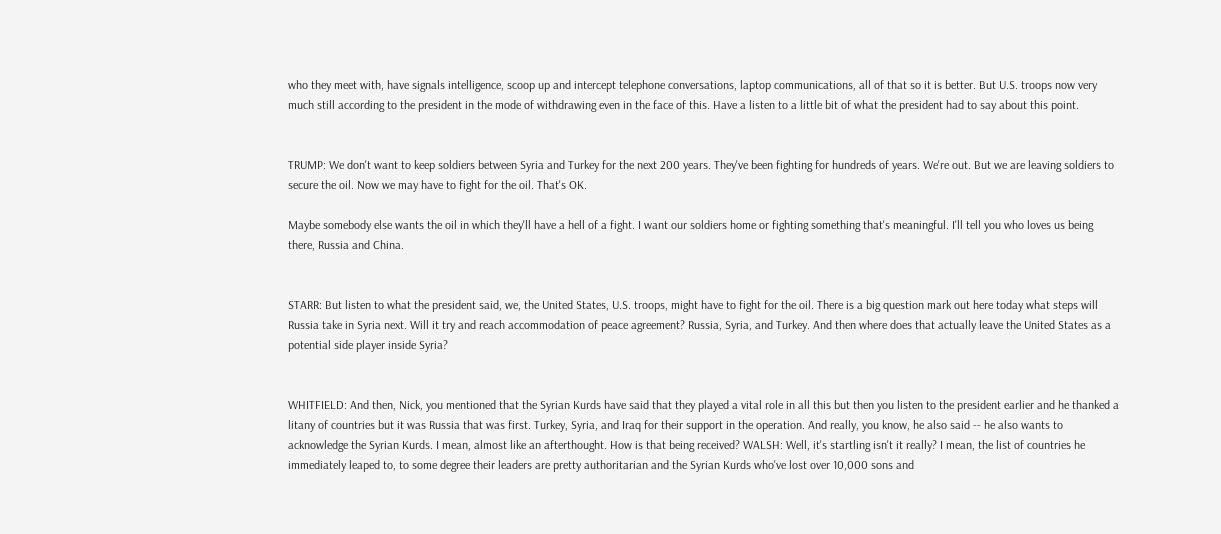who they meet with, have signals intelligence, scoop up and intercept telephone conversations, laptop communications, all of that so it is better. But U.S. troops now very much still according to the president in the mode of withdrawing even in the face of this. Have a listen to a little bit of what the president had to say about this point.


TRUMP: We don't want to keep soldiers between Syria and Turkey for the next 200 years. They've been fighting for hundreds of years. We're out. But we are leaving soldiers to secure the oil. Now we may have to fight for the oil. That's OK.

Maybe somebody else wants the oil in which they'll have a hell of a fight. I want our soldiers home or fighting something that's meaningful. I'll tell you who loves us being there, Russia and China.


STARR: But listen to what the president said, we, the United States, U.S. troops, might have to fight for the oil. There is a big question mark out here today what steps will Russia take in Syria next. Will it try and reach accommodation of peace agreement? Russia, Syria, and Turkey. And then where does that actually leave the United States as a potential side player inside Syria?


WHITFIELD: And then, Nick, you mentioned that the Syrian Kurds have said that they played a vital role in all this but then you listen to the president earlier and he thanked a litany of countries but it was Russia that was first. Turkey, Syria, and Iraq for their support in the operation. And really, you know, he also said -- he also wants to acknowledge the Syrian Kurds. I mean, almost like an afterthought. How is that being received? WALSH: Well, it's startling isn't it really? I mean, the list of countries he immediately leaped to, to some degree their leaders are pretty authoritarian and the Syrian Kurds who've lost over 10,000 sons and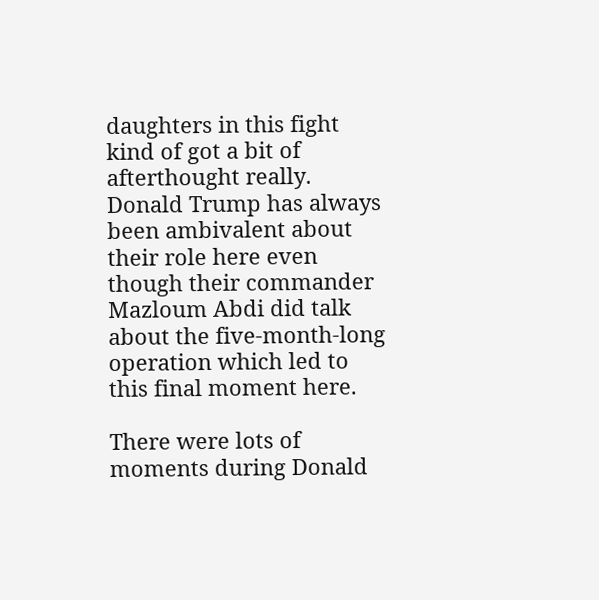daughters in this fight kind of got a bit of afterthought really. Donald Trump has always been ambivalent about their role here even though their commander Mazloum Abdi did talk about the five-month-long operation which led to this final moment here.

There were lots of moments during Donald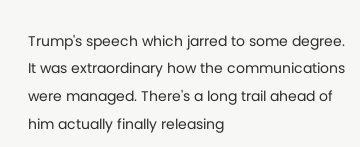Trump's speech which jarred to some degree. It was extraordinary how the communications were managed. There's a long trail ahead of him actually finally releasing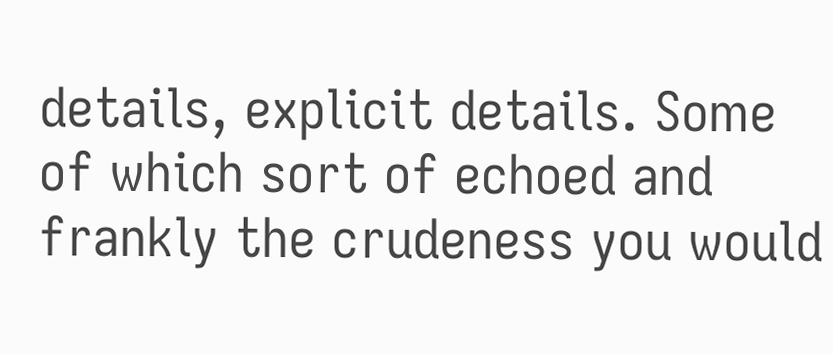details, explicit details. Some of which sort of echoed and frankly the crudeness you would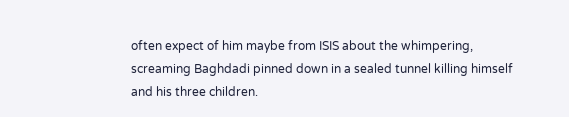often expect of him maybe from ISIS about the whimpering, screaming Baghdadi pinned down in a sealed tunnel killing himself and his three children.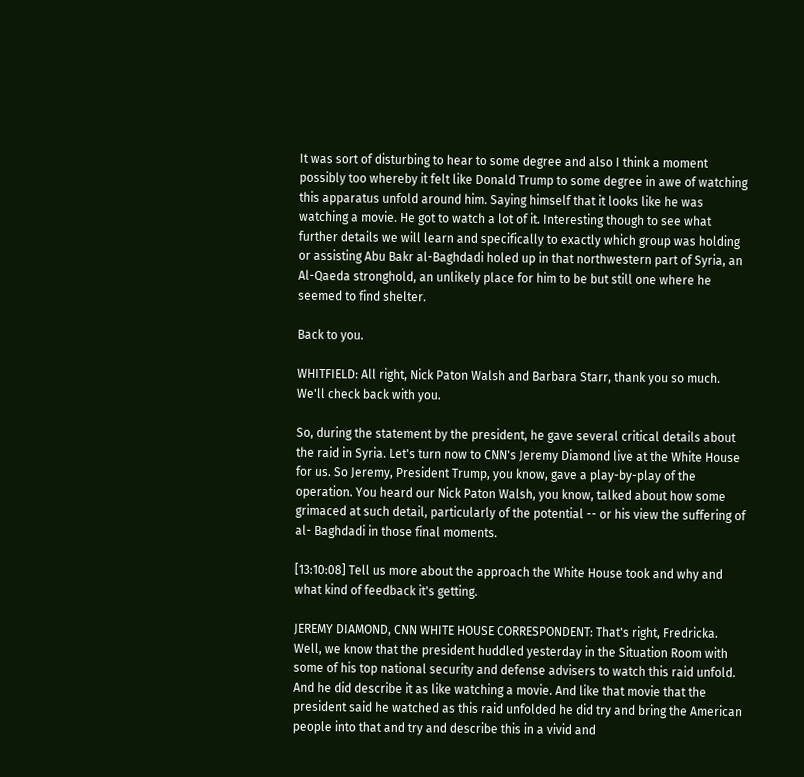It was sort of disturbing to hear to some degree and also I think a moment possibly too whereby it felt like Donald Trump to some degree in awe of watching this apparatus unfold around him. Saying himself that it looks like he was watching a movie. He got to watch a lot of it. Interesting though to see what further details we will learn and specifically to exactly which group was holding or assisting Abu Bakr al-Baghdadi holed up in that northwestern part of Syria, an Al-Qaeda stronghold, an unlikely place for him to be but still one where he seemed to find shelter.

Back to you.

WHITFIELD: All right, Nick Paton Walsh and Barbara Starr, thank you so much. We'll check back with you.

So, during the statement by the president, he gave several critical details about the raid in Syria. Let's turn now to CNN's Jeremy Diamond live at the White House for us. So Jeremy, President Trump, you know, gave a play-by-play of the operation. You heard our Nick Paton Walsh, you know, talked about how some grimaced at such detail, particularly of the potential -- or his view the suffering of al- Baghdadi in those final moments.

[13:10:08] Tell us more about the approach the White House took and why and what kind of feedback it's getting.

JEREMY DIAMOND, CNN WHITE HOUSE CORRESPONDENT: That's right, Fredricka. Well, we know that the president huddled yesterday in the Situation Room with some of his top national security and defense advisers to watch this raid unfold. And he did describe it as like watching a movie. And like that movie that the president said he watched as this raid unfolded he did try and bring the American people into that and try and describe this in a vivid and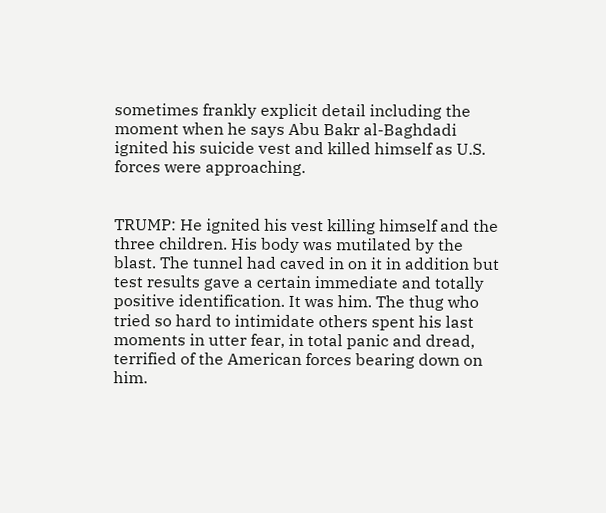sometimes frankly explicit detail including the moment when he says Abu Bakr al-Baghdadi ignited his suicide vest and killed himself as U.S. forces were approaching.


TRUMP: He ignited his vest killing himself and the three children. His body was mutilated by the blast. The tunnel had caved in on it in addition but test results gave a certain immediate and totally positive identification. It was him. The thug who tried so hard to intimidate others spent his last moments in utter fear, in total panic and dread, terrified of the American forces bearing down on him.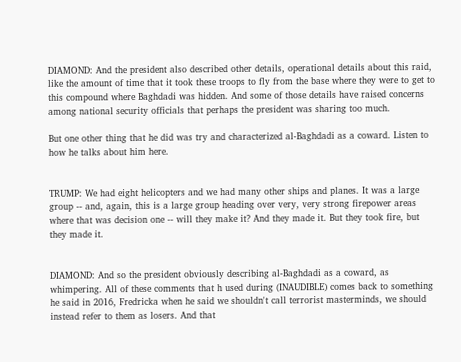DIAMOND: And the president also described other details, operational details about this raid, like the amount of time that it took these troops to fly from the base where they were to get to this compound where Baghdadi was hidden. And some of those details have raised concerns among national security officials that perhaps the president was sharing too much.

But one other thing that he did was try and characterized al-Baghdadi as a coward. Listen to how he talks about him here.


TRUMP: We had eight helicopters and we had many other ships and planes. It was a large group -- and, again, this is a large group heading over very, very strong firepower areas where that was decision one -- will they make it? And they made it. But they took fire, but they made it.


DIAMOND: And so the president obviously describing al-Baghdadi as a coward, as whimpering. All of these comments that h used during (INAUDIBLE) comes back to something he said in 2016, Fredricka when he said we shouldn't call terrorist masterminds, we should instead refer to them as losers. And that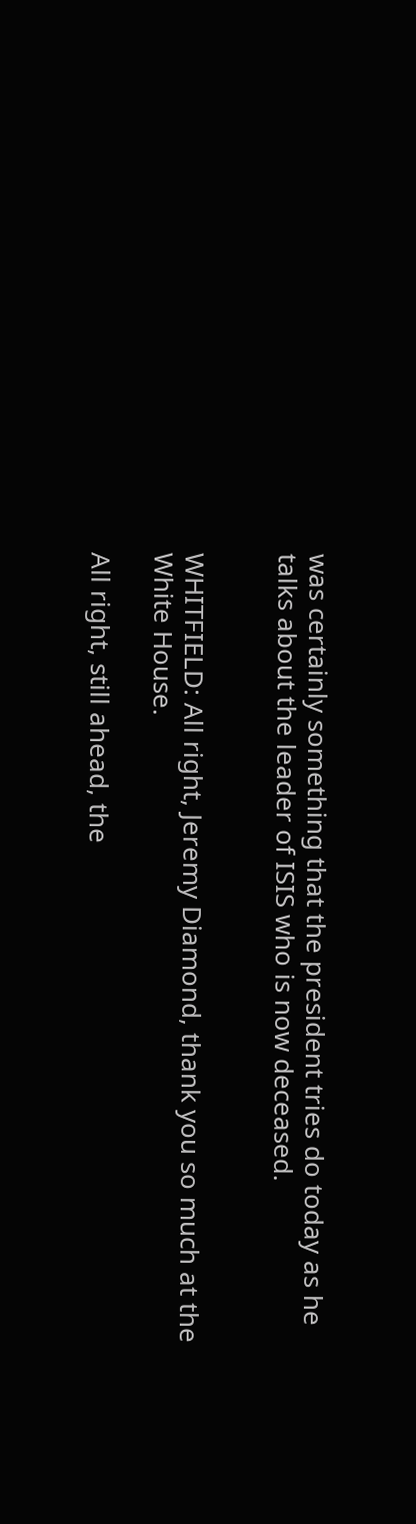was certainly something that the president tries do today as he talks about the leader of ISIS who is now deceased.


WHITFIELD: All right, Jeremy Diamond, thank you so much at the White House.

All right, still ahead, the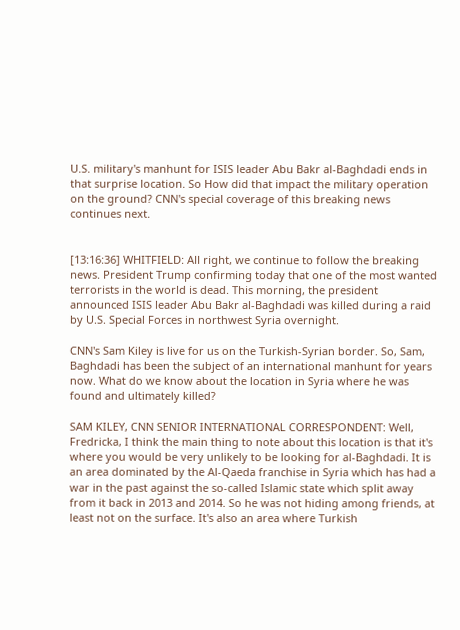U.S. military's manhunt for ISIS leader Abu Bakr al-Baghdadi ends in that surprise location. So How did that impact the military operation on the ground? CNN's special coverage of this breaking news continues next.


[13:16:36] WHITFIELD: All right, we continue to follow the breaking news. President Trump confirming today that one of the most wanted terrorists in the world is dead. This morning, the president announced ISIS leader Abu Bakr al-Baghdadi was killed during a raid by U.S. Special Forces in northwest Syria overnight.

CNN's Sam Kiley is live for us on the Turkish-Syrian border. So, Sam, Baghdadi has been the subject of an international manhunt for years now. What do we know about the location in Syria where he was found and ultimately killed?

SAM KILEY, CNN SENIOR INTERNATIONAL CORRESPONDENT: Well, Fredricka, I think the main thing to note about this location is that it's where you would be very unlikely to be looking for al-Baghdadi. It is an area dominated by the Al-Qaeda franchise in Syria which has had a war in the past against the so-called Islamic state which split away from it back in 2013 and 2014. So he was not hiding among friends, at least not on the surface. It's also an area where Turkish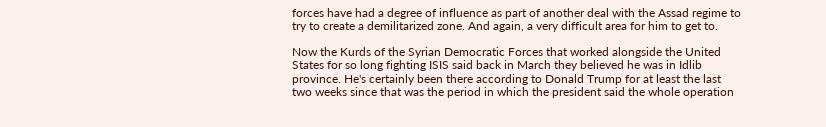forces have had a degree of influence as part of another deal with the Assad regime to try to create a demilitarized zone. And again, a very difficult area for him to get to.

Now the Kurds of the Syrian Democratic Forces that worked alongside the United States for so long fighting ISIS said back in March they believed he was in Idlib province. He's certainly been there according to Donald Trump for at least the last two weeks since that was the period in which the president said the whole operation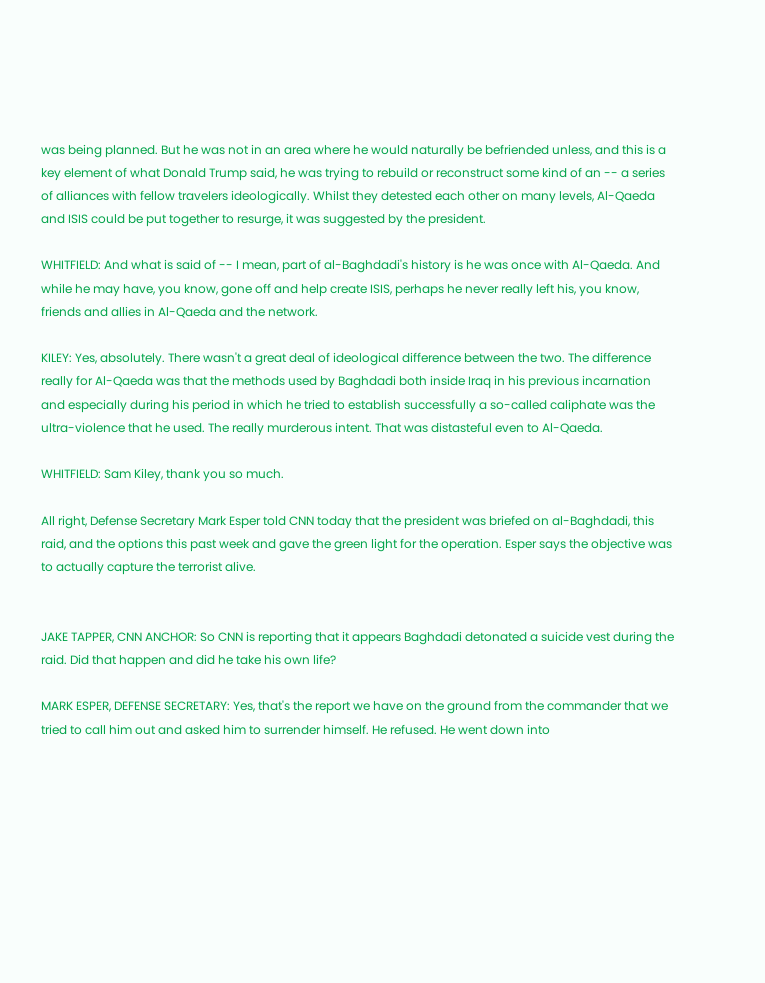was being planned. But he was not in an area where he would naturally be befriended unless, and this is a key element of what Donald Trump said, he was trying to rebuild or reconstruct some kind of an -- a series of alliances with fellow travelers ideologically. Whilst they detested each other on many levels, Al-Qaeda and ISIS could be put together to resurge, it was suggested by the president.

WHITFIELD: And what is said of -- I mean, part of al-Baghdadi's history is he was once with Al-Qaeda. And while he may have, you know, gone off and help create ISIS, perhaps he never really left his, you know, friends and allies in Al-Qaeda and the network.

KILEY: Yes, absolutely. There wasn't a great deal of ideological difference between the two. The difference really for Al-Qaeda was that the methods used by Baghdadi both inside Iraq in his previous incarnation and especially during his period in which he tried to establish successfully a so-called caliphate was the ultra-violence that he used. The really murderous intent. That was distasteful even to Al-Qaeda.

WHITFIELD: Sam Kiley, thank you so much.

All right, Defense Secretary Mark Esper told CNN today that the president was briefed on al-Baghdadi, this raid, and the options this past week and gave the green light for the operation. Esper says the objective was to actually capture the terrorist alive.


JAKE TAPPER, CNN ANCHOR: So CNN is reporting that it appears Baghdadi detonated a suicide vest during the raid. Did that happen and did he take his own life?

MARK ESPER, DEFENSE SECRETARY: Yes, that's the report we have on the ground from the commander that we tried to call him out and asked him to surrender himself. He refused. He went down into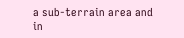a sub-terrain area and in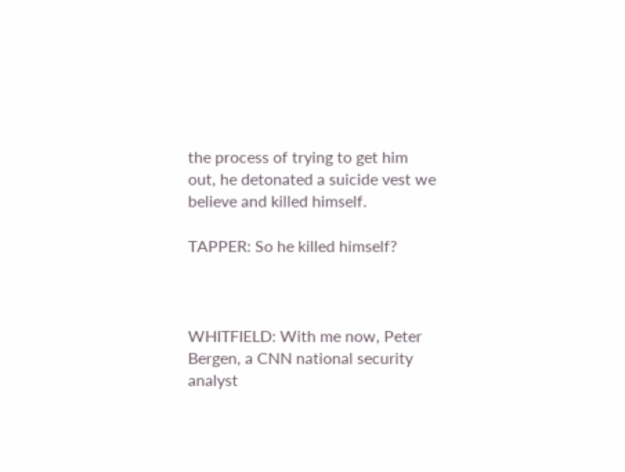the process of trying to get him out, he detonated a suicide vest we believe and killed himself.

TAPPER: So he killed himself?



WHITFIELD: With me now, Peter Bergen, a CNN national security analyst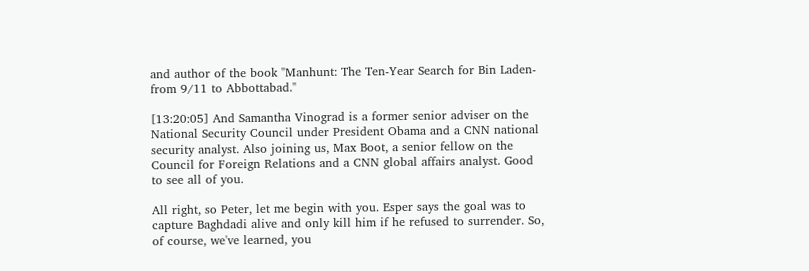and author of the book "Manhunt: The Ten-Year Search for Bin Laden- from 9/11 to Abbottabad."

[13:20:05] And Samantha Vinograd is a former senior adviser on the National Security Council under President Obama and a CNN national security analyst. Also joining us, Max Boot, a senior fellow on the Council for Foreign Relations and a CNN global affairs analyst. Good to see all of you.

All right, so Peter, let me begin with you. Esper says the goal was to capture Baghdadi alive and only kill him if he refused to surrender. So, of course, we've learned, you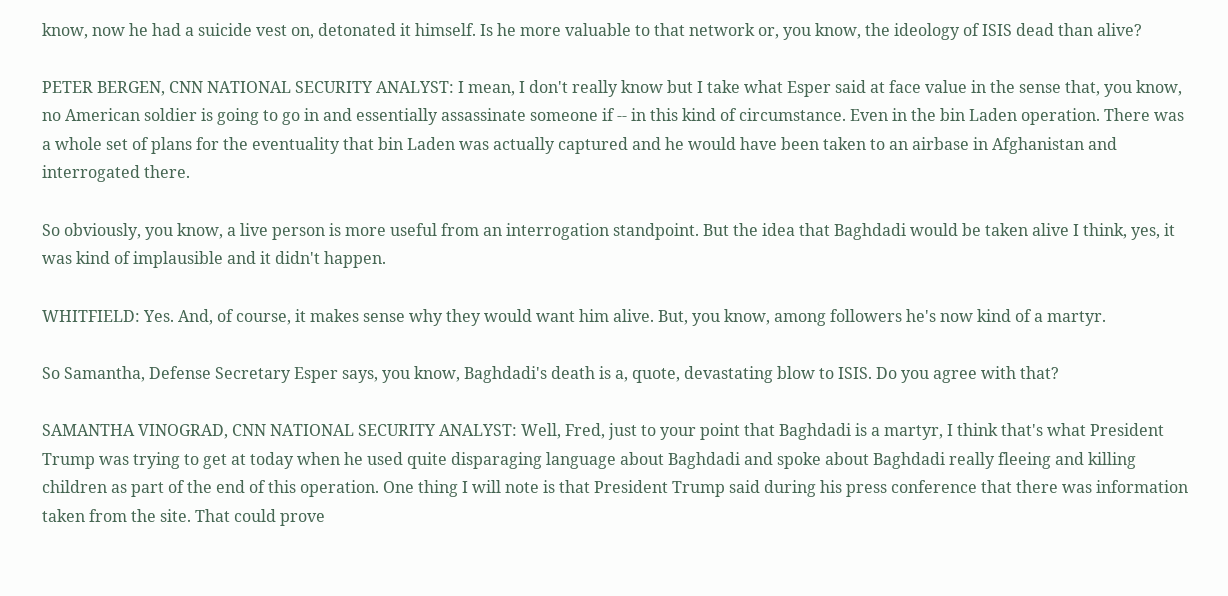know, now he had a suicide vest on, detonated it himself. Is he more valuable to that network or, you know, the ideology of ISIS dead than alive?

PETER BERGEN, CNN NATIONAL SECURITY ANALYST: I mean, I don't really know but I take what Esper said at face value in the sense that, you know, no American soldier is going to go in and essentially assassinate someone if -- in this kind of circumstance. Even in the bin Laden operation. There was a whole set of plans for the eventuality that bin Laden was actually captured and he would have been taken to an airbase in Afghanistan and interrogated there.

So obviously, you know, a live person is more useful from an interrogation standpoint. But the idea that Baghdadi would be taken alive I think, yes, it was kind of implausible and it didn't happen.

WHITFIELD: Yes. And, of course, it makes sense why they would want him alive. But, you know, among followers he's now kind of a martyr.

So Samantha, Defense Secretary Esper says, you know, Baghdadi's death is a, quote, devastating blow to ISIS. Do you agree with that?

SAMANTHA VINOGRAD, CNN NATIONAL SECURITY ANALYST: Well, Fred, just to your point that Baghdadi is a martyr, I think that's what President Trump was trying to get at today when he used quite disparaging language about Baghdadi and spoke about Baghdadi really fleeing and killing children as part of the end of this operation. One thing I will note is that President Trump said during his press conference that there was information taken from the site. That could prove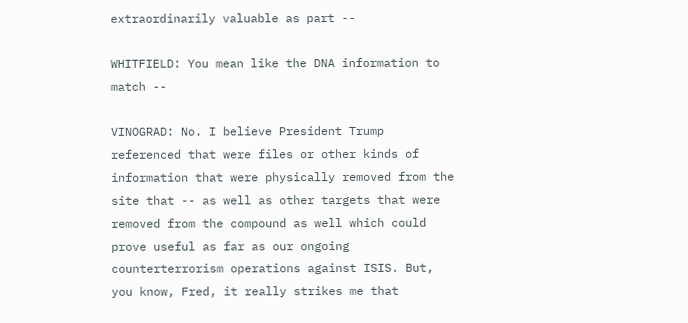extraordinarily valuable as part --

WHITFIELD: You mean like the DNA information to match --

VINOGRAD: No. I believe President Trump referenced that were files or other kinds of information that were physically removed from the site that -- as well as other targets that were removed from the compound as well which could prove useful as far as our ongoing counterterrorism operations against ISIS. But, you know, Fred, it really strikes me that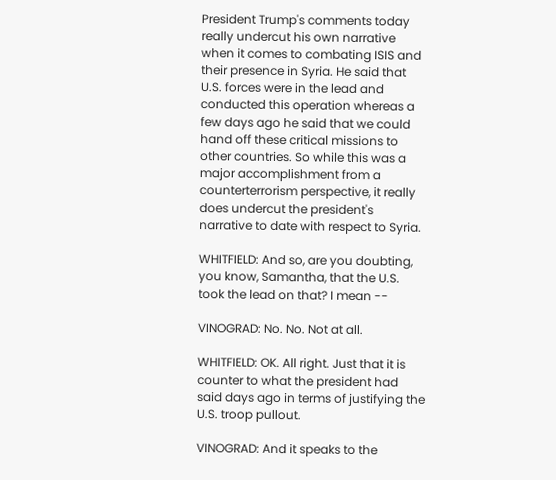President Trump's comments today really undercut his own narrative when it comes to combating ISIS and their presence in Syria. He said that U.S. forces were in the lead and conducted this operation whereas a few days ago he said that we could hand off these critical missions to other countries. So while this was a major accomplishment from a counterterrorism perspective, it really does undercut the president's narrative to date with respect to Syria.

WHITFIELD: And so, are you doubting, you know, Samantha, that the U.S. took the lead on that? I mean --

VINOGRAD: No. No. Not at all.

WHITFIELD: OK. All right. Just that it is counter to what the president had said days ago in terms of justifying the U.S. troop pullout.

VINOGRAD: And it speaks to the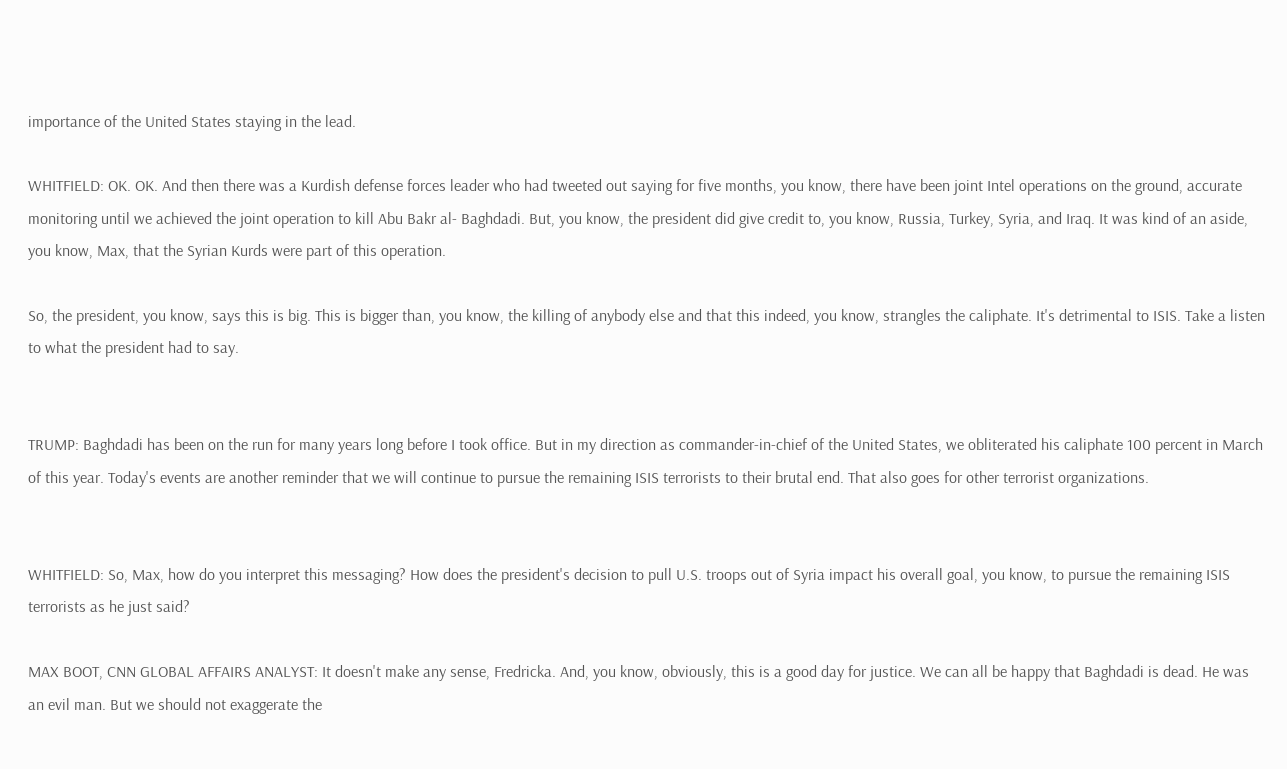importance of the United States staying in the lead.

WHITFIELD: OK. OK. And then there was a Kurdish defense forces leader who had tweeted out saying for five months, you know, there have been joint Intel operations on the ground, accurate monitoring until we achieved the joint operation to kill Abu Bakr al- Baghdadi. But, you know, the president did give credit to, you know, Russia, Turkey, Syria, and Iraq. It was kind of an aside, you know, Max, that the Syrian Kurds were part of this operation.

So, the president, you know, says this is big. This is bigger than, you know, the killing of anybody else and that this indeed, you know, strangles the caliphate. It's detrimental to ISIS. Take a listen to what the president had to say.


TRUMP: Baghdadi has been on the run for many years long before I took office. But in my direction as commander-in-chief of the United States, we obliterated his caliphate 100 percent in March of this year. Today's events are another reminder that we will continue to pursue the remaining ISIS terrorists to their brutal end. That also goes for other terrorist organizations.


WHITFIELD: So, Max, how do you interpret this messaging? How does the president's decision to pull U.S. troops out of Syria impact his overall goal, you know, to pursue the remaining ISIS terrorists as he just said?

MAX BOOT, CNN GLOBAL AFFAIRS ANALYST: It doesn't make any sense, Fredricka. And, you know, obviously, this is a good day for justice. We can all be happy that Baghdadi is dead. He was an evil man. But we should not exaggerate the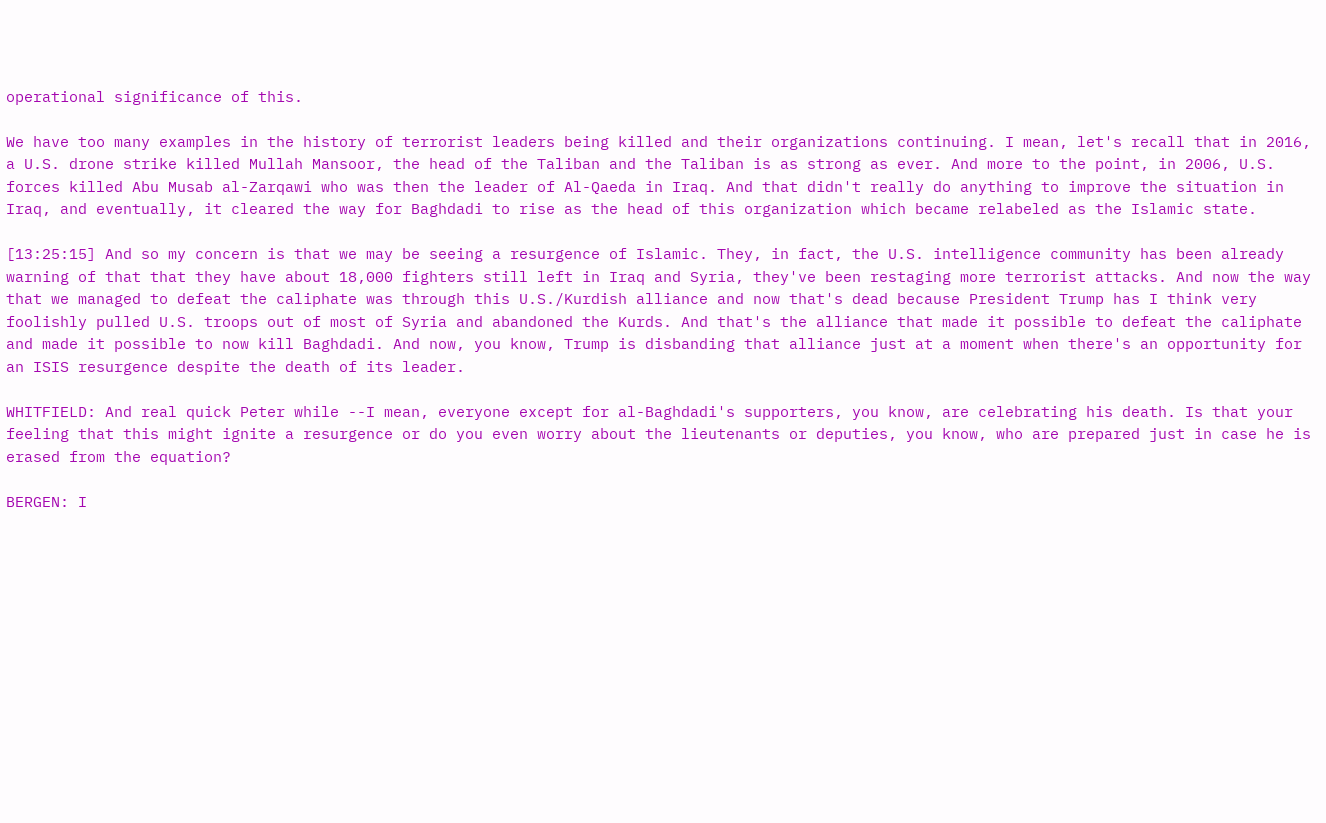operational significance of this.

We have too many examples in the history of terrorist leaders being killed and their organizations continuing. I mean, let's recall that in 2016, a U.S. drone strike killed Mullah Mansoor, the head of the Taliban and the Taliban is as strong as ever. And more to the point, in 2006, U.S. forces killed Abu Musab al-Zarqawi who was then the leader of Al-Qaeda in Iraq. And that didn't really do anything to improve the situation in Iraq, and eventually, it cleared the way for Baghdadi to rise as the head of this organization which became relabeled as the Islamic state.

[13:25:15] And so my concern is that we may be seeing a resurgence of Islamic. They, in fact, the U.S. intelligence community has been already warning of that that they have about 18,000 fighters still left in Iraq and Syria, they've been restaging more terrorist attacks. And now the way that we managed to defeat the caliphate was through this U.S./Kurdish alliance and now that's dead because President Trump has I think very foolishly pulled U.S. troops out of most of Syria and abandoned the Kurds. And that's the alliance that made it possible to defeat the caliphate and made it possible to now kill Baghdadi. And now, you know, Trump is disbanding that alliance just at a moment when there's an opportunity for an ISIS resurgence despite the death of its leader.

WHITFIELD: And real quick Peter while --I mean, everyone except for al-Baghdadi's supporters, you know, are celebrating his death. Is that your feeling that this might ignite a resurgence or do you even worry about the lieutenants or deputies, you know, who are prepared just in case he is erased from the equation?

BERGEN: I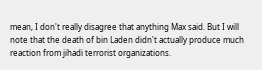mean, I don't really disagree that anything Max said. But I will note that the death of bin Laden didn't actually produce much reaction from jihadi terrorist organizations.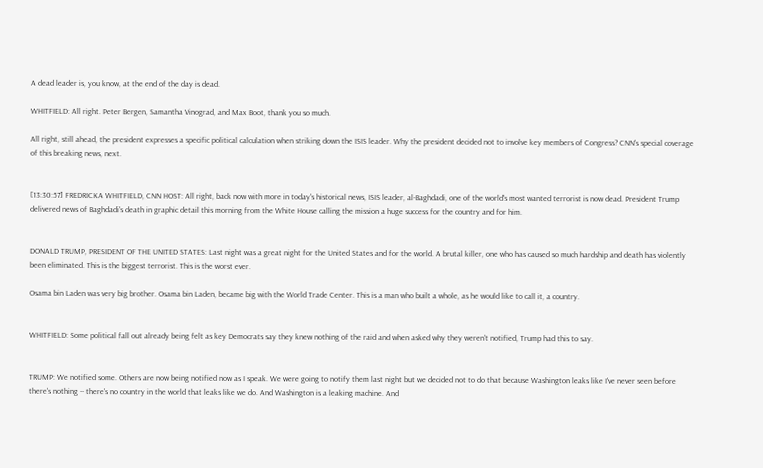A dead leader is, you know, at the end of the day is dead.

WHITFIELD: All right. Peter Bergen, Samantha Vinograd, and Max Boot, thank you so much.

All right, still ahead, the president expresses a specific political calculation when striking down the ISIS leader. Why the president decided not to involve key members of Congress? CNN's special coverage of this breaking news, next.


[13:30:57] FREDRICKA WHITFIELD, CNN HOST: All right, back now with more in today's historical news, ISIS leader, al-Baghdadi, one of the world's most wanted terrorist is now dead. President Trump delivered news of Baghdadi's death in graphic detail this morning from the White House calling the mission a huge success for the country and for him.


DONALD TRUMP, PRESIDENT OF THE UNITED STATES: Last night was a great night for the United States and for the world. A brutal killer, one who has caused so much hardship and death has violently been eliminated. This is the biggest terrorist. This is the worst ever.

Osama bin Laden was very big brother. Osama bin Laden, became big with the World Trade Center. This is a man who built a whole, as he would like to call it, a country.


WHITFIELD: Some political fall out already being felt as key Democrats say they knew nothing of the raid and when asked why they weren't notified, Trump had this to say.


TRUMP: We notified some. Others are now being notified now as I speak. We were going to notify them last night but we decided not to do that because Washington leaks like I've never seen before there's nothing -- there's no country in the world that leaks like we do. And Washington is a leaking machine. And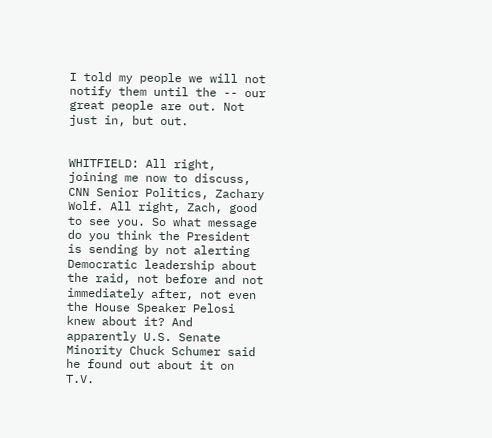I told my people we will not notify them until the -- our great people are out. Not just in, but out.


WHITFIELD: All right, joining me now to discuss, CNN Senior Politics, Zachary Wolf. All right, Zach, good to see you. So what message do you think the President is sending by not alerting Democratic leadership about the raid, not before and not immediately after, not even the House Speaker Pelosi knew about it? And apparently U.S. Senate Minority Chuck Schumer said he found out about it on T.V.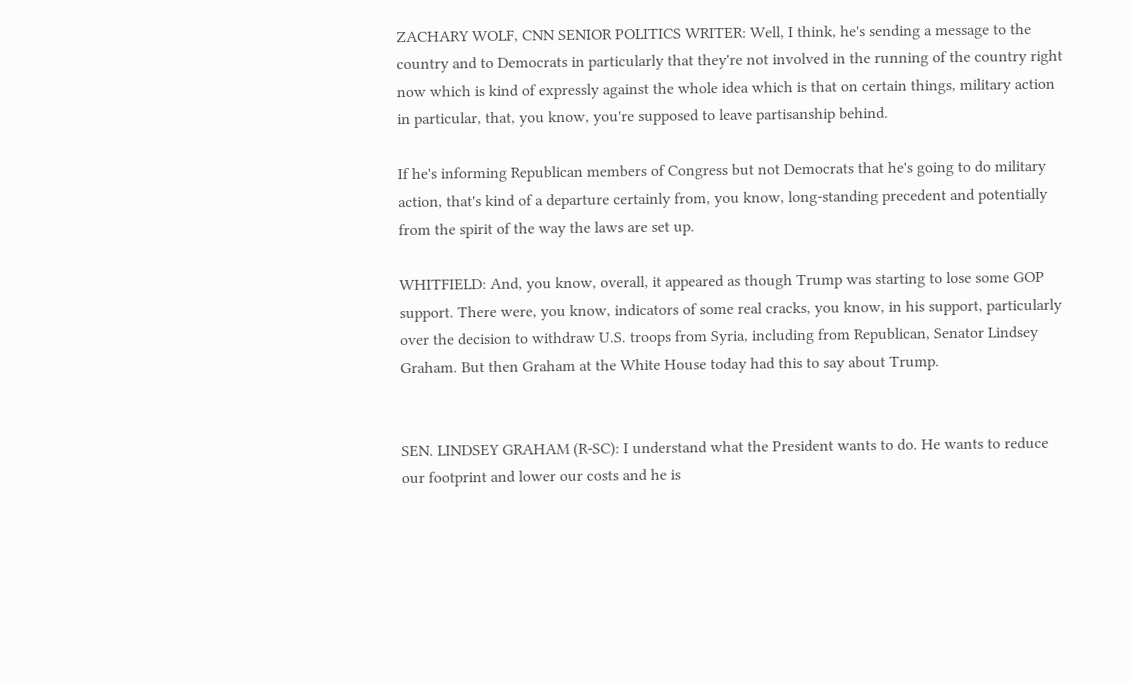ZACHARY WOLF, CNN SENIOR POLITICS WRITER: Well, I think, he's sending a message to the country and to Democrats in particularly that they're not involved in the running of the country right now which is kind of expressly against the whole idea which is that on certain things, military action in particular, that, you know, you're supposed to leave partisanship behind.

If he's informing Republican members of Congress but not Democrats that he's going to do military action, that's kind of a departure certainly from, you know, long-standing precedent and potentially from the spirit of the way the laws are set up.

WHITFIELD: And, you know, overall, it appeared as though Trump was starting to lose some GOP support. There were, you know, indicators of some real cracks, you know, in his support, particularly over the decision to withdraw U.S. troops from Syria, including from Republican, Senator Lindsey Graham. But then Graham at the White House today had this to say about Trump.


SEN. LINDSEY GRAHAM (R-SC): I understand what the President wants to do. He wants to reduce our footprint and lower our costs and he is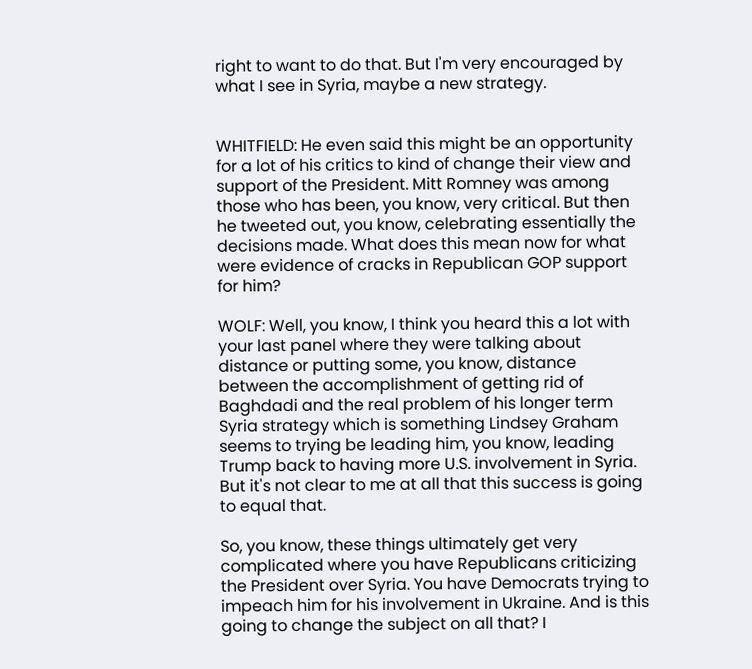right to want to do that. But I'm very encouraged by what I see in Syria, maybe a new strategy.


WHITFIELD: He even said this might be an opportunity for a lot of his critics to kind of change their view and support of the President. Mitt Romney was among those who has been, you know, very critical. But then he tweeted out, you know, celebrating essentially the decisions made. What does this mean now for what were evidence of cracks in Republican GOP support for him?

WOLF: Well, you know, I think you heard this a lot with your last panel where they were talking about distance or putting some, you know, distance between the accomplishment of getting rid of Baghdadi and the real problem of his longer term Syria strategy which is something Lindsey Graham seems to trying be leading him, you know, leading Trump back to having more U.S. involvement in Syria. But it's not clear to me at all that this success is going to equal that.

So, you know, these things ultimately get very complicated where you have Republicans criticizing the President over Syria. You have Democrats trying to impeach him for his involvement in Ukraine. And is this going to change the subject on all that? I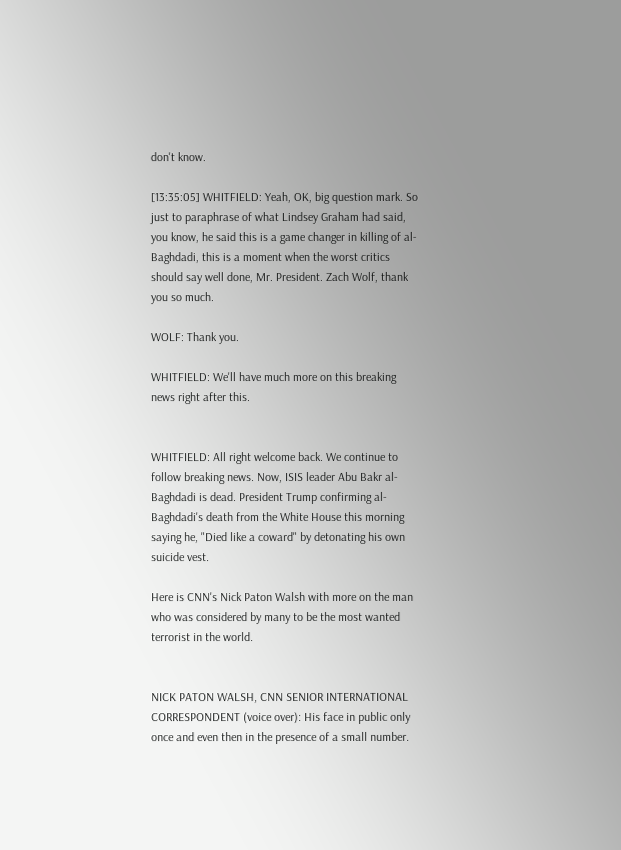don't know.

[13:35:05] WHITFIELD: Yeah, OK, big question mark. So just to paraphrase of what Lindsey Graham had said, you know, he said this is a game changer in killing of al-Baghdadi, this is a moment when the worst critics should say well done, Mr. President. Zach Wolf, thank you so much.

WOLF: Thank you.

WHITFIELD: We'll have much more on this breaking news right after this.


WHITFIELD: All right welcome back. We continue to follow breaking news. Now, ISIS leader Abu Bakr al-Baghdadi is dead. President Trump confirming al-Baghdadi's death from the White House this morning saying he, "Died like a coward" by detonating his own suicide vest.

Here is CNN's Nick Paton Walsh with more on the man who was considered by many to be the most wanted terrorist in the world.


NICK PATON WALSH, CNN SENIOR INTERNATIONAL CORRESPONDENT (voice over): His face in public only once and even then in the presence of a small number.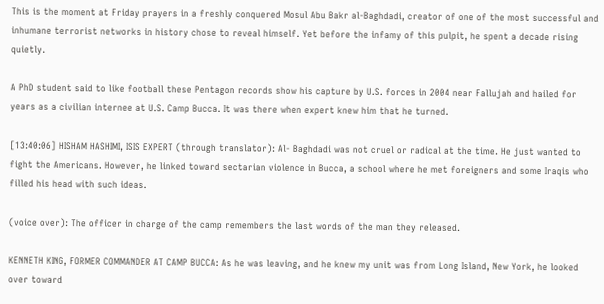This is the moment at Friday prayers in a freshly conquered Mosul Abu Bakr al-Baghdadi, creator of one of the most successful and inhumane terrorist networks in history chose to reveal himself. Yet before the infamy of this pulpit, he spent a decade rising quietly.

A PhD student said to like football these Pentagon records show his capture by U.S. forces in 2004 near Fallujah and hailed for years as a civilian internee at U.S. Camp Bucca. It was there when expert knew him that he turned.

[13:40:06] HISHAM HASHIMI, ISIS EXPERT (through translator): Al- Baghdadi was not cruel or radical at the time. He just wanted to fight the Americans. However, he linked toward sectarian violence in Bucca, a school where he met foreigners and some Iraqis who filled his head with such ideas.

(voice over): The officer in charge of the camp remembers the last words of the man they released.

KENNETH KING, FORMER COMMANDER AT CAMP BUCCA: As he was leaving, and he knew my unit was from Long Island, New York, he looked over toward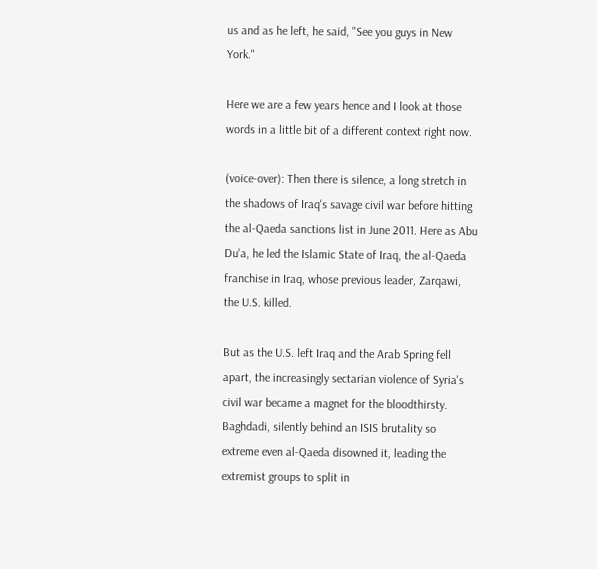us and as he left, he said, "See you guys in New York."

Here we are a few years hence and I look at those words in a little bit of a different context right now.

(voice-over): Then there is silence, a long stretch in the shadows of Iraq's savage civil war before hitting the al-Qaeda sanctions list in June 2011. Here as Abu Du'a, he led the Islamic State of Iraq, the al-Qaeda franchise in Iraq, whose previous leader, Zarqawi, the U.S. killed.

But as the U.S. left Iraq and the Arab Spring fell apart, the increasingly sectarian violence of Syria's civil war became a magnet for the bloodthirsty. Baghdadi, silently behind an ISIS brutality so extreme even al-Qaeda disowned it, leading the extremist groups to split in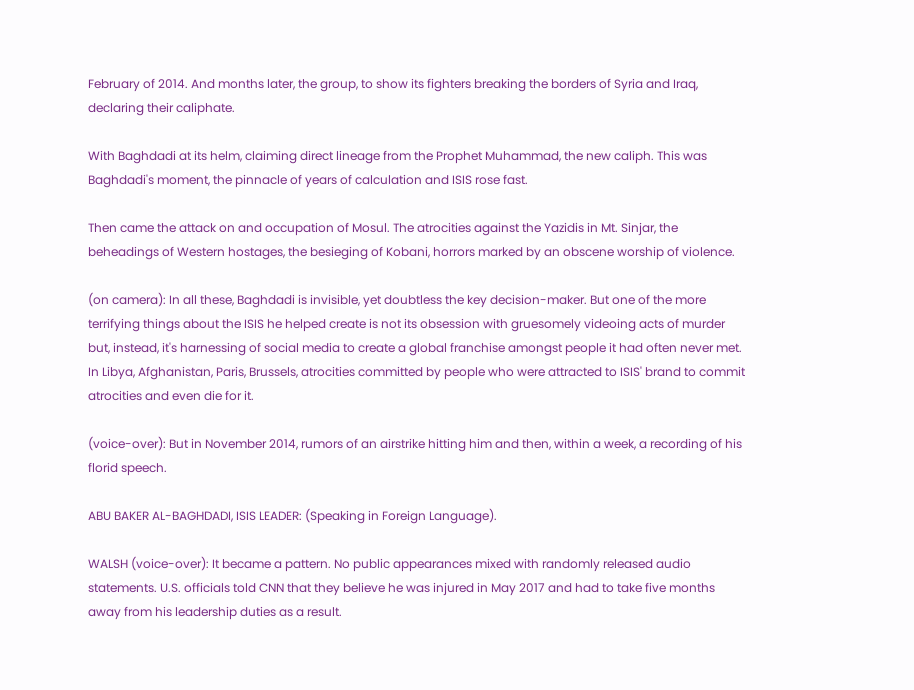February of 2014. And months later, the group, to show its fighters breaking the borders of Syria and Iraq, declaring their caliphate.

With Baghdadi at its helm, claiming direct lineage from the Prophet Muhammad, the new caliph. This was Baghdadi's moment, the pinnacle of years of calculation and ISIS rose fast.

Then came the attack on and occupation of Mosul. The atrocities against the Yazidis in Mt. Sinjar, the beheadings of Western hostages, the besieging of Kobani, horrors marked by an obscene worship of violence.

(on camera): In all these, Baghdadi is invisible, yet doubtless the key decision-maker. But one of the more terrifying things about the ISIS he helped create is not its obsession with gruesomely videoing acts of murder but, instead, it's harnessing of social media to create a global franchise amongst people it had often never met. In Libya, Afghanistan, Paris, Brussels, atrocities committed by people who were attracted to ISIS' brand to commit atrocities and even die for it.

(voice-over): But in November 2014, rumors of an airstrike hitting him and then, within a week, a recording of his florid speech.

ABU BAKER AL-BAGHDADI, ISIS LEADER: (Speaking in Foreign Language).

WALSH (voice-over): It became a pattern. No public appearances mixed with randomly released audio statements. U.S. officials told CNN that they believe he was injured in May 2017 and had to take five months away from his leadership duties as a result.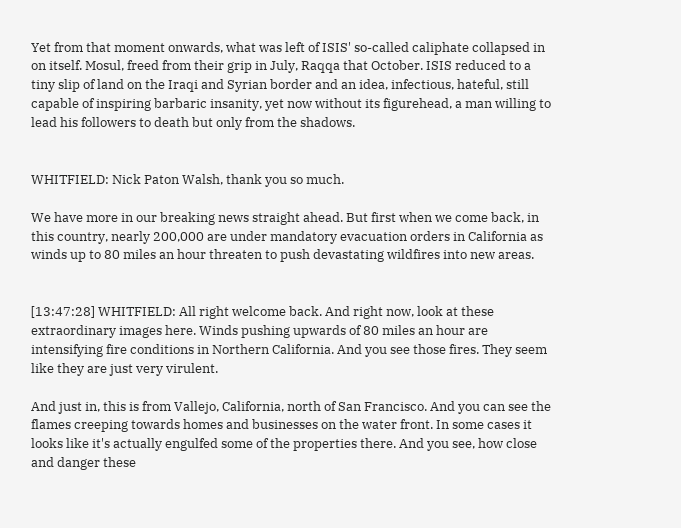Yet from that moment onwards, what was left of ISIS' so-called caliphate collapsed in on itself. Mosul, freed from their grip in July, Raqqa that October. ISIS reduced to a tiny slip of land on the Iraqi and Syrian border and an idea, infectious, hateful, still capable of inspiring barbaric insanity, yet now without its figurehead, a man willing to lead his followers to death but only from the shadows.


WHITFIELD: Nick Paton Walsh, thank you so much.

We have more in our breaking news straight ahead. But first when we come back, in this country, nearly 200,000 are under mandatory evacuation orders in California as winds up to 80 miles an hour threaten to push devastating wildfires into new areas.


[13:47:28] WHITFIELD: All right welcome back. And right now, look at these extraordinary images here. Winds pushing upwards of 80 miles an hour are intensifying fire conditions in Northern California. And you see those fires. They seem like they are just very virulent.

And just in, this is from Vallejo, California, north of San Francisco. And you can see the flames creeping towards homes and businesses on the water front. In some cases it looks like it's actually engulfed some of the properties there. And you see, how close and danger these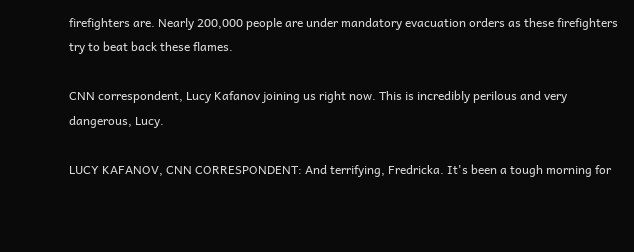firefighters are. Nearly 200,000 people are under mandatory evacuation orders as these firefighters try to beat back these flames.

CNN correspondent, Lucy Kafanov joining us right now. This is incredibly perilous and very dangerous, Lucy.

LUCY KAFANOV, CNN CORRESPONDENT: And terrifying, Fredricka. It's been a tough morning for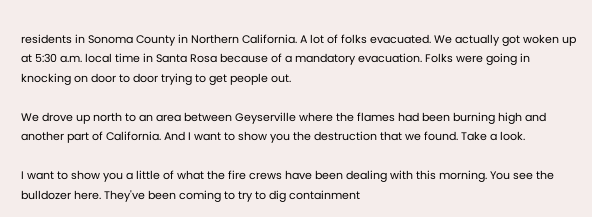residents in Sonoma County in Northern California. A lot of folks evacuated. We actually got woken up at 5:30 a.m. local time in Santa Rosa because of a mandatory evacuation. Folks were going in knocking on door to door trying to get people out.

We drove up north to an area between Geyserville where the flames had been burning high and another part of California. And I want to show you the destruction that we found. Take a look.

I want to show you a little of what the fire crews have been dealing with this morning. You see the bulldozer here. They've been coming to try to dig containment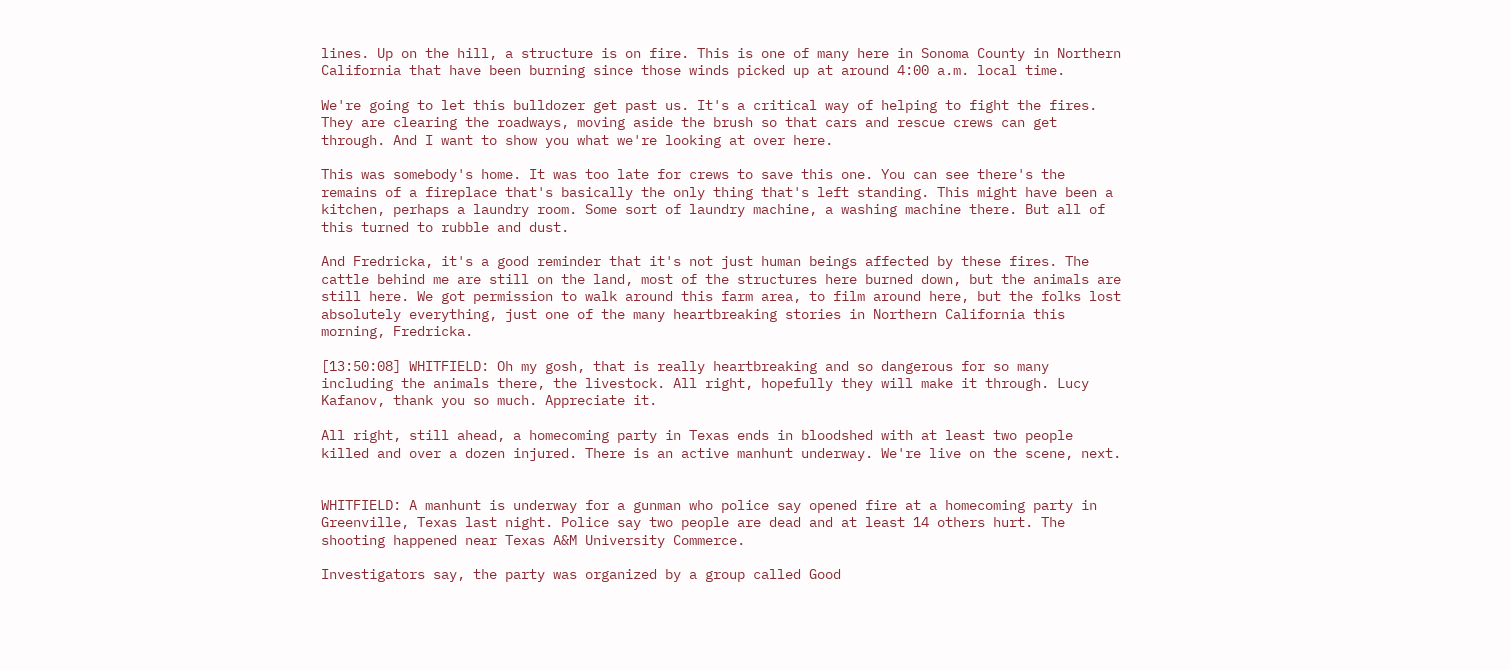lines. Up on the hill, a structure is on fire. This is one of many here in Sonoma County in Northern California that have been burning since those winds picked up at around 4:00 a.m. local time.

We're going to let this bulldozer get past us. It's a critical way of helping to fight the fires. They are clearing the roadways, moving aside the brush so that cars and rescue crews can get through. And I want to show you what we're looking at over here.

This was somebody's home. It was too late for crews to save this one. You can see there's the remains of a fireplace that's basically the only thing that's left standing. This might have been a kitchen, perhaps a laundry room. Some sort of laundry machine, a washing machine there. But all of this turned to rubble and dust.

And Fredricka, it's a good reminder that it's not just human beings affected by these fires. The cattle behind me are still on the land, most of the structures here burned down, but the animals are still here. We got permission to walk around this farm area, to film around here, but the folks lost absolutely everything, just one of the many heartbreaking stories in Northern California this morning, Fredricka.

[13:50:08] WHITFIELD: Oh my gosh, that is really heartbreaking and so dangerous for so many including the animals there, the livestock. All right, hopefully they will make it through. Lucy Kafanov, thank you so much. Appreciate it.

All right, still ahead, a homecoming party in Texas ends in bloodshed with at least two people killed and over a dozen injured. There is an active manhunt underway. We're live on the scene, next.


WHITFIELD: A manhunt is underway for a gunman who police say opened fire at a homecoming party in Greenville, Texas last night. Police say two people are dead and at least 14 others hurt. The shooting happened near Texas A&M University Commerce.

Investigators say, the party was organized by a group called Good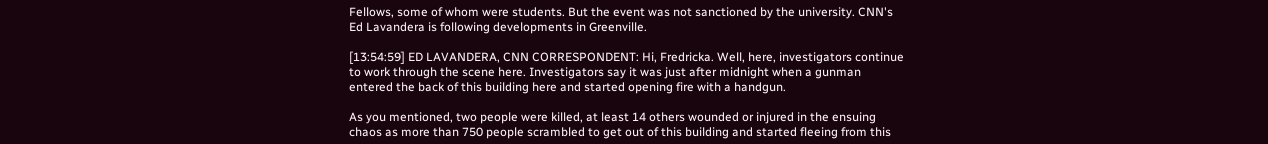Fellows, some of whom were students. But the event was not sanctioned by the university. CNN's Ed Lavandera is following developments in Greenville.

[13:54:59] ED LAVANDERA, CNN CORRESPONDENT: Hi, Fredricka. Well, here, investigators continue to work through the scene here. Investigators say it was just after midnight when a gunman entered the back of this building here and started opening fire with a handgun.

As you mentioned, two people were killed, at least 14 others wounded or injured in the ensuing chaos as more than 750 people scrambled to get out of this building and started fleeing from this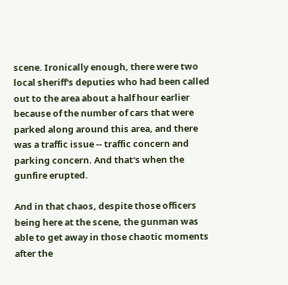scene. Ironically enough, there were two local sheriff's deputies who had been called out to the area about a half hour earlier because of the number of cars that were parked along around this area, and there was a traffic issue -- traffic concern and parking concern. And that's when the gunfire erupted.

And in that chaos, despite those officers being here at the scene, the gunman was able to get away in those chaotic moments after the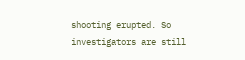shooting erupted. So investigators are still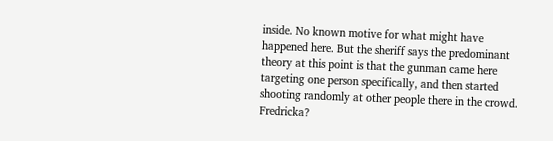inside. No known motive for what might have happened here. But the sheriff says the predominant theory at this point is that the gunman came here targeting one person specifically, and then started shooting randomly at other people there in the crowd. Fredricka?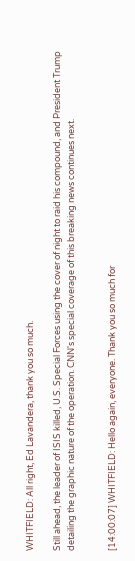WHITFIELD: All right, Ed Lavandera, thank you so much.

Still ahead, the leader of ISIS killed, U.S. Special Forces using the cover of night to raid his compound, and President Trump detailing the graphic nature of the operation. CNN's special coverage of this breaking news continues next.


[14:00:07] WHITFIELD: Hello again, everyone. Thank you so much for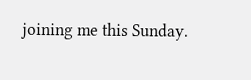joining me this Sunday.